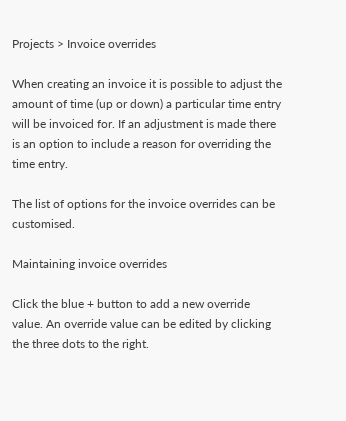Projects > Invoice overrides

When creating an invoice it is possible to adjust the amount of time (up or down) a particular time entry will be invoiced for. If an adjustment is made there is an option to include a reason for overriding the time entry.

The list of options for the invoice overrides can be customised.

Maintaining invoice overrides

Click the blue + button to add a new override value. An override value can be edited by clicking the three dots to the right.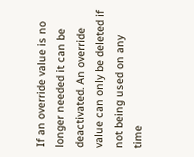If an override value is no longer needed it can be deactivated. An override value can only be deleted if not being used on any time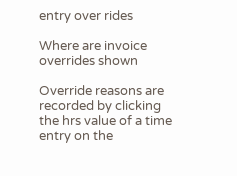entry over rides

Where are invoice overrides shown

Override reasons are recorded by clicking the hrs value of a time entry on the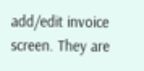add/edit invoice screen. They are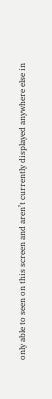only able to seen on this screen and aren’t currently displayed anywhere else in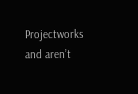Projectworks and aren’t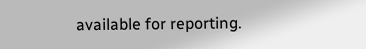available for reporting.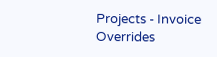Projects - Invoice Overrides